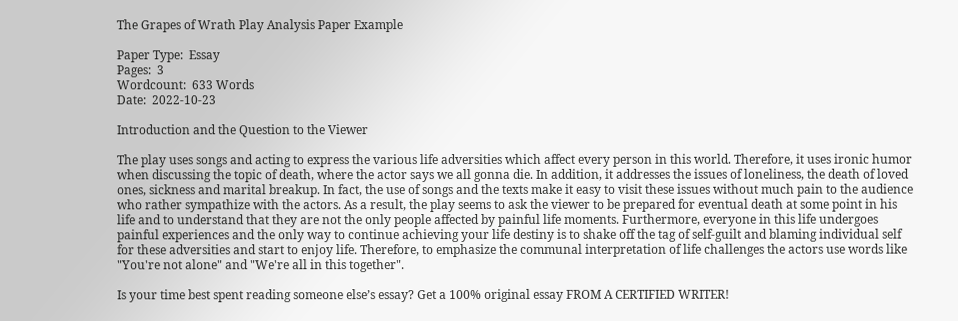The Grapes of Wrath Play Analysis Paper Example

Paper Type:  Essay
Pages:  3
Wordcount:  633 Words
Date:  2022-10-23

Introduction and the Question to the Viewer

The play uses songs and acting to express the various life adversities which affect every person in this world. Therefore, it uses ironic humor when discussing the topic of death, where the actor says we all gonna die. In addition, it addresses the issues of loneliness, the death of loved ones, sickness and marital breakup. In fact, the use of songs and the texts make it easy to visit these issues without much pain to the audience who rather sympathize with the actors. As a result, the play seems to ask the viewer to be prepared for eventual death at some point in his life and to understand that they are not the only people affected by painful life moments. Furthermore, everyone in this life undergoes painful experiences and the only way to continue achieving your life destiny is to shake off the tag of self-guilt and blaming individual self for these adversities and start to enjoy life. Therefore, to emphasize the communal interpretation of life challenges the actors use words like "You're not alone" and "We're all in this together".

Is your time best spent reading someone else’s essay? Get a 100% original essay FROM A CERTIFIED WRITER!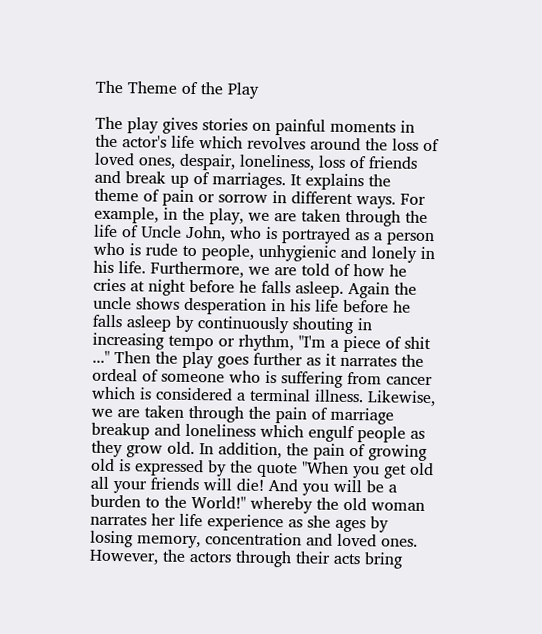The Theme of the Play

The play gives stories on painful moments in the actor's life which revolves around the loss of loved ones, despair, loneliness, loss of friends and break up of marriages. It explains the theme of pain or sorrow in different ways. For example, in the play, we are taken through the life of Uncle John, who is portrayed as a person who is rude to people, unhygienic and lonely in his life. Furthermore, we are told of how he cries at night before he falls asleep. Again the uncle shows desperation in his life before he falls asleep by continuously shouting in increasing tempo or rhythm, "I'm a piece of shit ..." Then the play goes further as it narrates the ordeal of someone who is suffering from cancer which is considered a terminal illness. Likewise, we are taken through the pain of marriage breakup and loneliness which engulf people as they grow old. In addition, the pain of growing old is expressed by the quote "When you get old all your friends will die! And you will be a burden to the World!" whereby the old woman narrates her life experience as she ages by losing memory, concentration and loved ones. However, the actors through their acts bring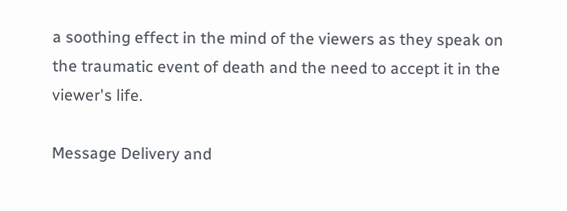a soothing effect in the mind of the viewers as they speak on the traumatic event of death and the need to accept it in the viewer's life.

Message Delivery and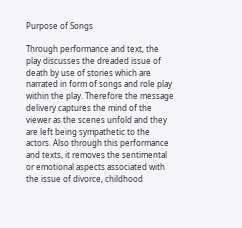Purpose of Songs

Through performance and text, the play discusses the dreaded issue of death by use of stories which are narrated in form of songs and role play within the play. Therefore the message delivery captures the mind of the viewer as the scenes unfold and they are left being sympathetic to the actors. Also through this performance and texts, it removes the sentimental or emotional aspects associated with the issue of divorce, childhood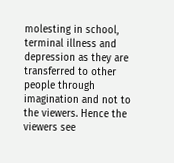molesting in school, terminal illness and depression as they are transferred to other people through imagination and not to the viewers. Hence the viewers see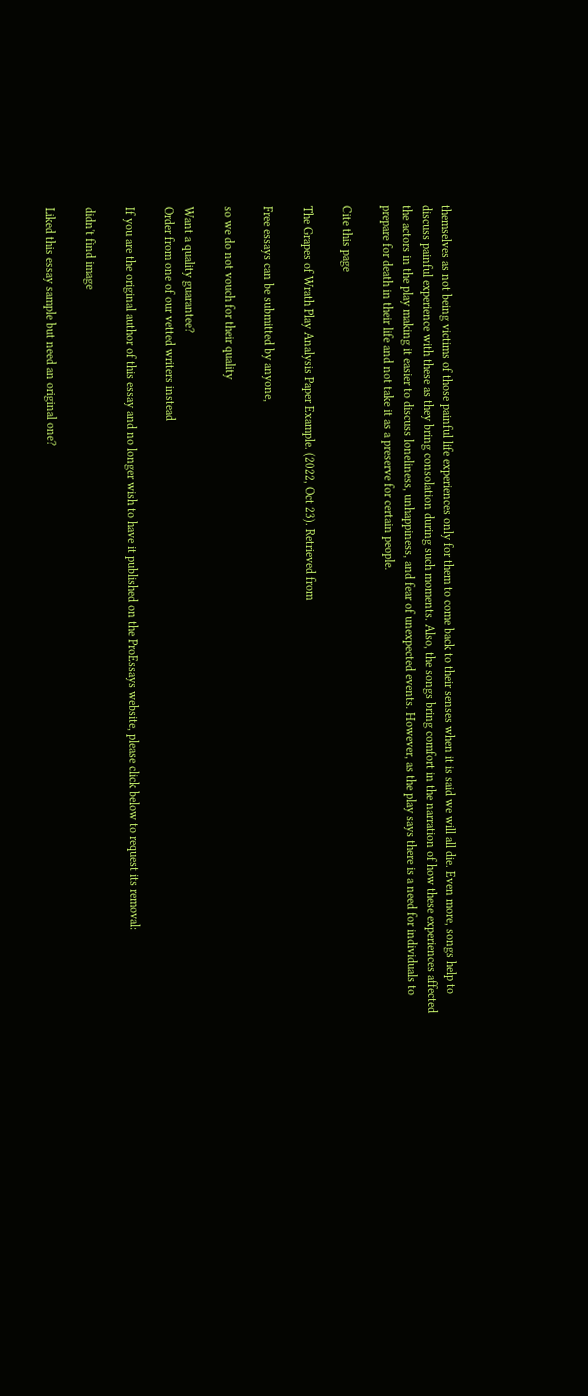themselves as not being victims of those painful life experiences only for them to come back to their senses when it is said we will all die. Even more, songs help to discuss painful experience with these as they bring consolation during such moments. Also, the songs bring comfort in the narration of how these experiences affected the actors in the play making it easier to discuss loneliness, unhappiness, and fear of unexpected events. However, as the play says there is a need for individuals to prepare for death in their life and not take it as a preserve for certain people.

Cite this page

The Grapes of Wrath Play Analysis Paper Example. (2022, Oct 23). Retrieved from

Free essays can be submitted by anyone,

so we do not vouch for their quality

Want a quality guarantee?
Order from one of our vetted writers instead

If you are the original author of this essay and no longer wish to have it published on the ProEssays website, please click below to request its removal:

didn't find image

Liked this essay sample but need an original one?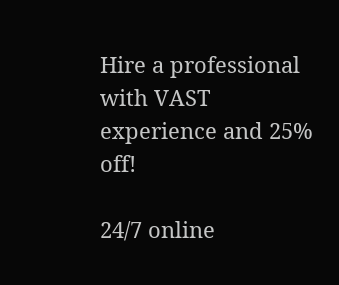Hire a professional with VAST experience and 25% off!

24/7 online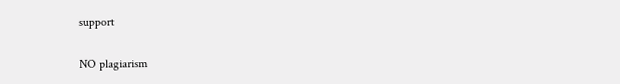support

NO plagiarism